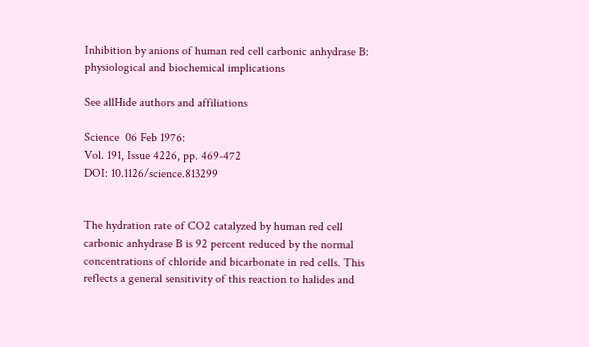Inhibition by anions of human red cell carbonic anhydrase B: physiological and biochemical implications

See allHide authors and affiliations

Science  06 Feb 1976:
Vol. 191, Issue 4226, pp. 469-472
DOI: 10.1126/science.813299


The hydration rate of CO2 catalyzed by human red cell carbonic anhydrase B is 92 percent reduced by the normal concentrations of chloride and bicarbonate in red cells. This reflects a general sensitivity of this reaction to halides and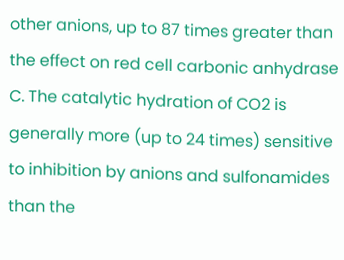other anions, up to 87 times greater than the effect on red cell carbonic anhydrase C. The catalytic hydration of CO2 is generally more (up to 24 times) sensitive to inhibition by anions and sulfonamides than the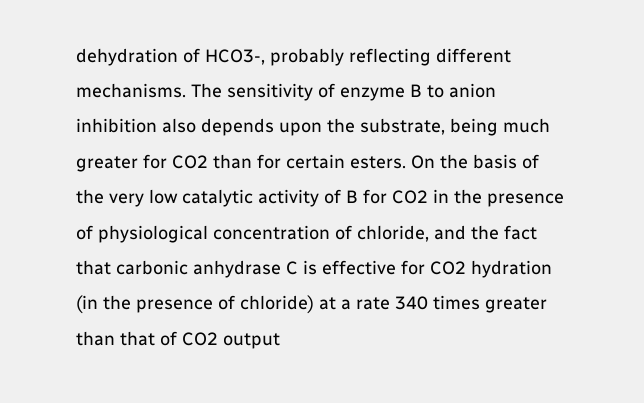dehydration of HCO3-, probably reflecting different mechanisms. The sensitivity of enzyme B to anion inhibition also depends upon the substrate, being much greater for CO2 than for certain esters. On the basis of the very low catalytic activity of B for CO2 in the presence of physiological concentration of chloride, and the fact that carbonic anhydrase C is effective for CO2 hydration (in the presence of chloride) at a rate 340 times greater than that of CO2 output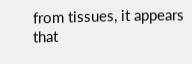from tissues, it appears that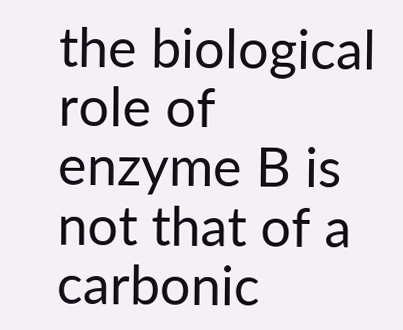the biological role of enzyme B is not that of a carbonic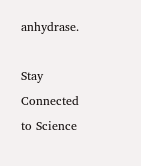anhydrase.

Stay Connected to Science